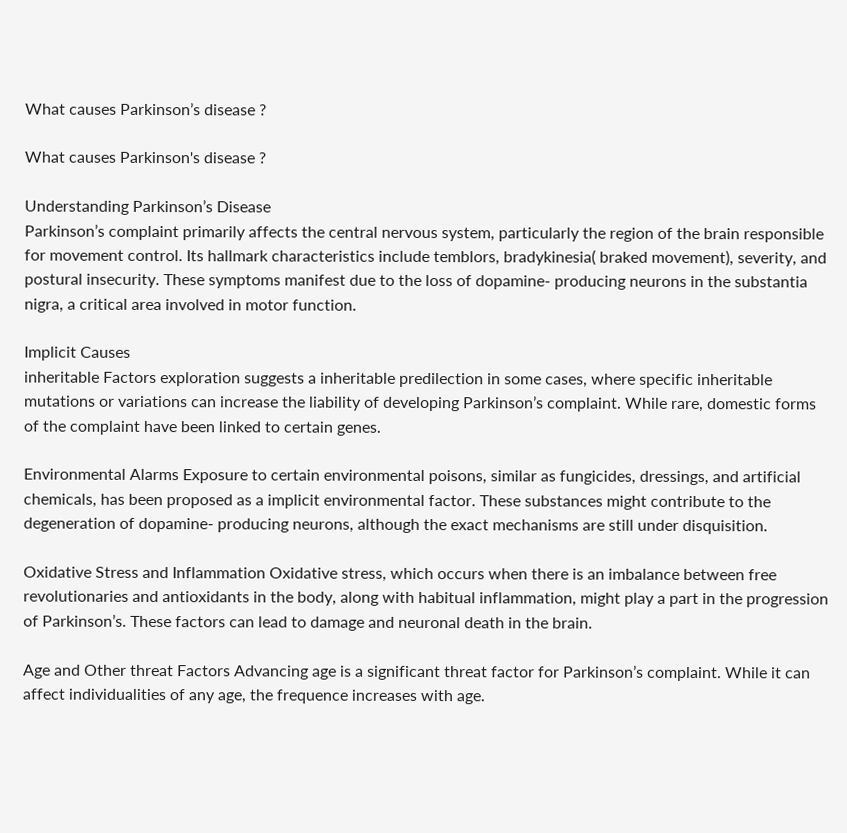What causes Parkinson’s disease ?

What causes Parkinson's disease ?

Understanding Parkinson’s Disease
Parkinson’s complaint primarily affects the central nervous system, particularly the region of the brain responsible for movement control. Its hallmark characteristics include temblors, bradykinesia( braked movement), severity, and postural insecurity. These symptoms manifest due to the loss of dopamine- producing neurons in the substantia nigra, a critical area involved in motor function.

Implicit Causes
inheritable Factors exploration suggests a inheritable predilection in some cases, where specific inheritable mutations or variations can increase the liability of developing Parkinson’s complaint. While rare, domestic forms of the complaint have been linked to certain genes.

Environmental Alarms Exposure to certain environmental poisons, similar as fungicides, dressings, and artificial chemicals, has been proposed as a implicit environmental factor. These substances might contribute to the degeneration of dopamine- producing neurons, although the exact mechanisms are still under disquisition.

Oxidative Stress and Inflammation Oxidative stress, which occurs when there is an imbalance between free revolutionaries and antioxidants in the body, along with habitual inflammation, might play a part in the progression of Parkinson’s. These factors can lead to damage and neuronal death in the brain.

Age and Other threat Factors Advancing age is a significant threat factor for Parkinson’s complaint. While it can affect individualities of any age, the frequence increases with age.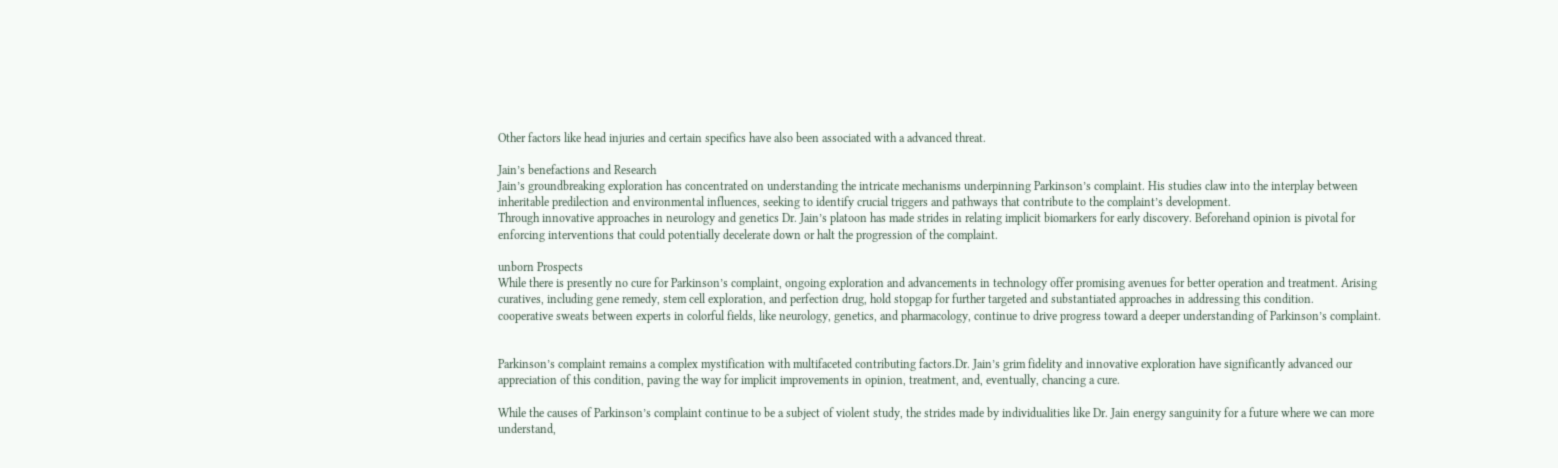Other factors like head injuries and certain specifics have also been associated with a advanced threat.

Jain’s benefactions and Research
Jain’s groundbreaking exploration has concentrated on understanding the intricate mechanisms underpinning Parkinson’s complaint. His studies claw into the interplay between inheritable predilection and environmental influences, seeking to identify crucial triggers and pathways that contribute to the complaint’s development.
Through innovative approaches in neurology and genetics Dr. Jain’s platoon has made strides in relating implicit biomarkers for early discovery. Beforehand opinion is pivotal for enforcing interventions that could potentially decelerate down or halt the progression of the complaint.

unborn Prospects
While there is presently no cure for Parkinson’s complaint, ongoing exploration and advancements in technology offer promising avenues for better operation and treatment. Arising curatives, including gene remedy, stem cell exploration, and perfection drug, hold stopgap for further targeted and substantiated approaches in addressing this condition.
cooperative sweats between experts in colorful fields, like neurology, genetics, and pharmacology, continue to drive progress toward a deeper understanding of Parkinson’s complaint.


Parkinson’s complaint remains a complex mystification with multifaceted contributing factors.Dr. Jain’s grim fidelity and innovative exploration have significantly advanced our appreciation of this condition, paving the way for implicit improvements in opinion, treatment, and, eventually, chancing a cure.

While the causes of Parkinson’s complaint continue to be a subject of violent study, the strides made by individualities like Dr. Jain energy sanguinity for a future where we can more understand,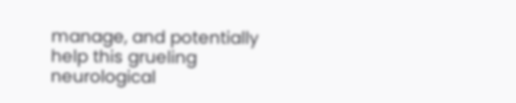manage, and potentially help this grueling neurological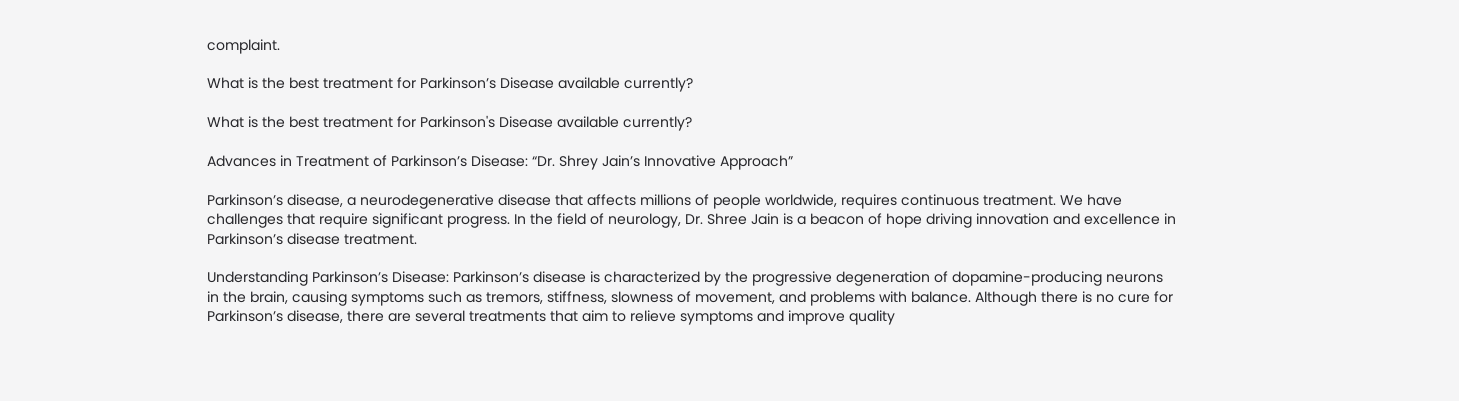complaint.

What is the best treatment for Parkinson’s Disease available currently?

What is the best treatment for Parkinson's Disease available currently?

Advances in Treatment of Parkinson’s Disease: “Dr. Shrey Jain’s Innovative Approach”

Parkinson’s disease, a neurodegenerative disease that affects millions of people worldwide, requires continuous treatment. We have challenges that require significant progress. In the field of neurology, Dr. Shree Jain is a beacon of hope driving innovation and excellence in Parkinson’s disease treatment.

Understanding Parkinson’s Disease: Parkinson’s disease is characterized by the progressive degeneration of dopamine-producing neurons in the brain, causing symptoms such as tremors, stiffness, slowness of movement, and problems with balance. Although there is no cure for Parkinson’s disease, there are several treatments that aim to relieve symptoms and improve quality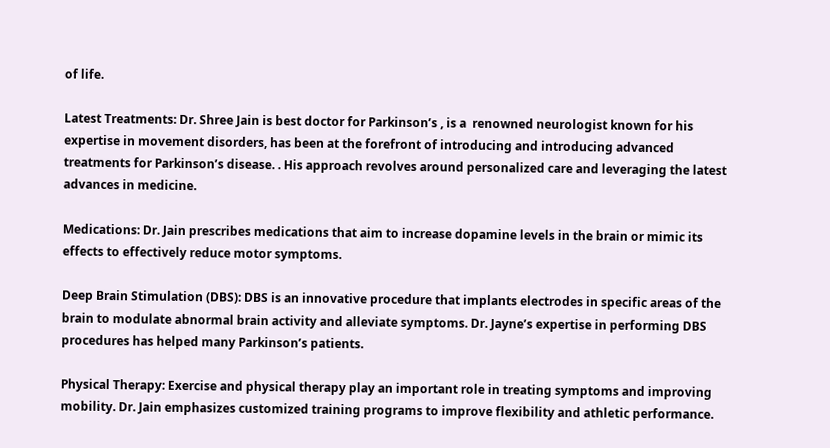of life.

Latest Treatments: Dr. Shree Jain is best doctor for Parkinson’s , is a  renowned neurologist known for his expertise in movement disorders, has been at the forefront of introducing and introducing advanced treatments for Parkinson’s disease. . His approach revolves around personalized care and leveraging the latest advances in medicine.

Medications: Dr. Jain prescribes medications that aim to increase dopamine levels in the brain or mimic its effects to effectively reduce motor symptoms.

Deep Brain Stimulation (DBS): DBS is an innovative procedure that implants electrodes in specific areas of the brain to modulate abnormal brain activity and alleviate symptoms. Dr. Jayne’s expertise in performing DBS procedures has helped many Parkinson’s patients.

Physical Therapy: Exercise and physical therapy play an important role in treating symptoms and improving mobility. Dr. Jain emphasizes customized training programs to improve flexibility and athletic performance.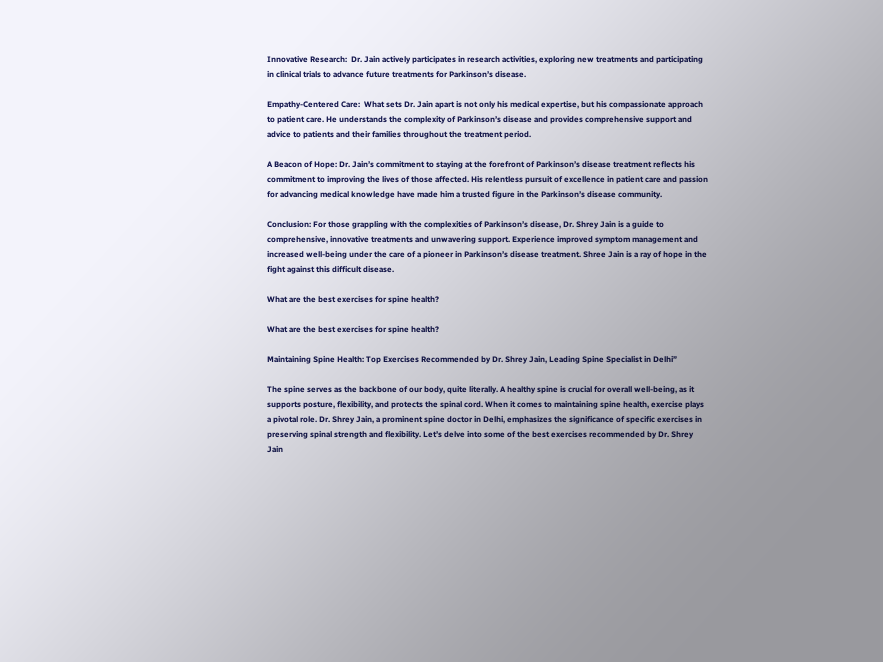Innovative Research:  Dr. Jain actively participates in research activities, exploring new treatments and participating in clinical trials to advance future treatments for Parkinson’s disease.

Empathy-Centered Care:  What sets Dr. Jain apart is not only his medical expertise, but his compassionate approach to patient care. He understands the complexity of Parkinson’s disease and provides comprehensive support and advice to patients and their families throughout the treatment period.

A Beacon of Hope: Dr. Jain’s commitment to staying at the forefront of Parkinson’s disease treatment reflects his commitment to improving the lives of those affected. His relentless pursuit of excellence in patient care and passion for advancing medical knowledge have made him a trusted figure in the Parkinson’s disease community.

Conclusion: For those grappling with the complexities of Parkinson’s disease, Dr. Shrey Jain is a guide to comprehensive, innovative treatments and unwavering support. Experience improved symptom management and increased well-being under the care of a pioneer in Parkinson’s disease treatment. Shree Jain is a ray of hope in the fight against this difficult disease.

What are the best exercises for spine health?

What are the best exercises for spine health?

Maintaining Spine Health: Top Exercises Recommended by Dr. Shrey Jain, Leading Spine Specialist in Delhi”

The spine serves as the backbone of our body, quite literally. A healthy spine is crucial for overall well-being, as it supports posture, flexibility, and protects the spinal cord. When it comes to maintaining spine health, exercise plays a pivotal role. Dr. Shrey Jain, a prominent spine doctor in Delhi, emphasizes the significance of specific exercises in preserving spinal strength and flexibility. Let’s delve into some of the best exercises recommended by Dr. Shrey Jain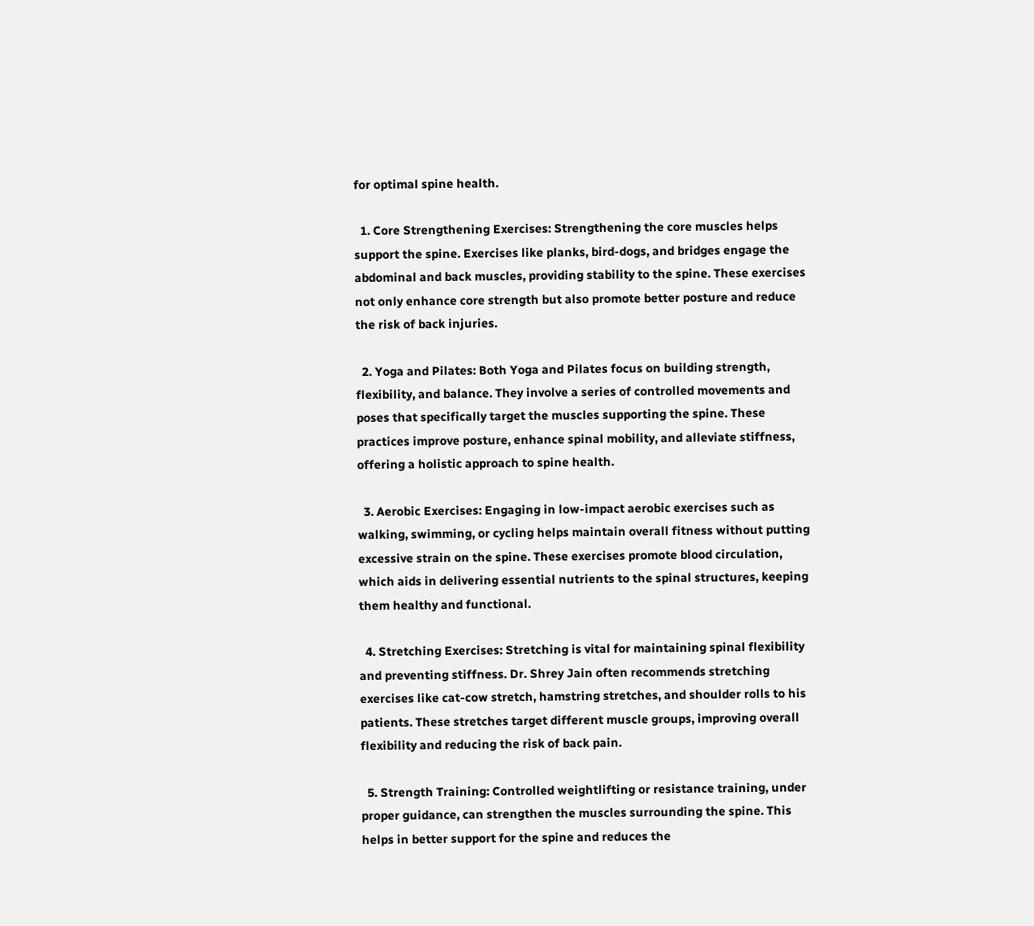for optimal spine health.

  1. Core Strengthening Exercises: Strengthening the core muscles helps support the spine. Exercises like planks, bird-dogs, and bridges engage the abdominal and back muscles, providing stability to the spine. These exercises not only enhance core strength but also promote better posture and reduce the risk of back injuries.

  2. Yoga and Pilates: Both Yoga and Pilates focus on building strength, flexibility, and balance. They involve a series of controlled movements and poses that specifically target the muscles supporting the spine. These practices improve posture, enhance spinal mobility, and alleviate stiffness, offering a holistic approach to spine health.

  3. Aerobic Exercises: Engaging in low-impact aerobic exercises such as walking, swimming, or cycling helps maintain overall fitness without putting excessive strain on the spine. These exercises promote blood circulation, which aids in delivering essential nutrients to the spinal structures, keeping them healthy and functional.

  4. Stretching Exercises: Stretching is vital for maintaining spinal flexibility and preventing stiffness. Dr. Shrey Jain often recommends stretching exercises like cat-cow stretch, hamstring stretches, and shoulder rolls to his patients. These stretches target different muscle groups, improving overall flexibility and reducing the risk of back pain.

  5. Strength Training: Controlled weightlifting or resistance training, under proper guidance, can strengthen the muscles surrounding the spine. This helps in better support for the spine and reduces the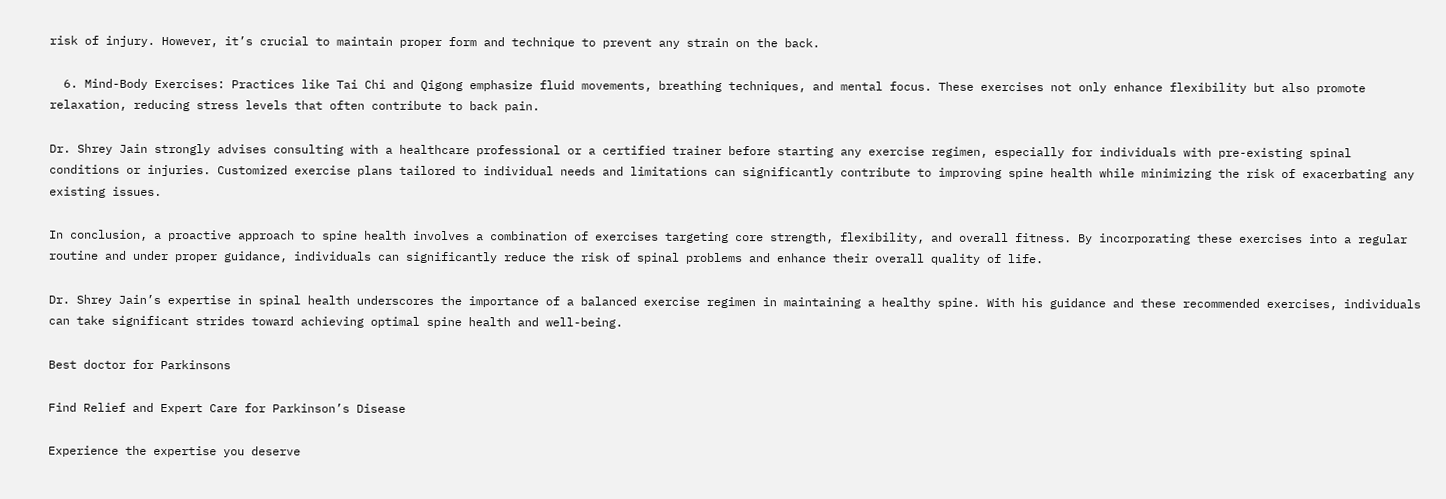risk of injury. However, it’s crucial to maintain proper form and technique to prevent any strain on the back.

  6. Mind-Body Exercises: Practices like Tai Chi and Qigong emphasize fluid movements, breathing techniques, and mental focus. These exercises not only enhance flexibility but also promote relaxation, reducing stress levels that often contribute to back pain.

Dr. Shrey Jain strongly advises consulting with a healthcare professional or a certified trainer before starting any exercise regimen, especially for individuals with pre-existing spinal conditions or injuries. Customized exercise plans tailored to individual needs and limitations can significantly contribute to improving spine health while minimizing the risk of exacerbating any existing issues.

In conclusion, a proactive approach to spine health involves a combination of exercises targeting core strength, flexibility, and overall fitness. By incorporating these exercises into a regular routine and under proper guidance, individuals can significantly reduce the risk of spinal problems and enhance their overall quality of life.

Dr. Shrey Jain’s expertise in spinal health underscores the importance of a balanced exercise regimen in maintaining a healthy spine. With his guidance and these recommended exercises, individuals can take significant strides toward achieving optimal spine health and well-being.

Best doctor for Parkinsons

Find Relief and Expert Care for Parkinson’s Disease

Experience the expertise you deserve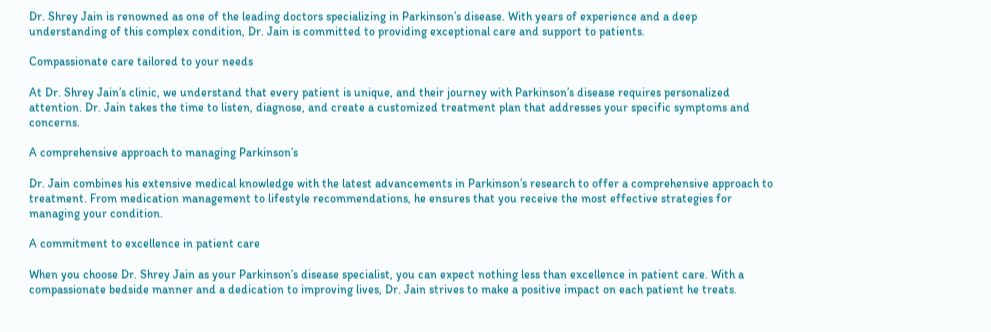Dr. Shrey Jain is renowned as one of the leading doctors specializing in Parkinson’s disease. With years of experience and a deep understanding of this complex condition, Dr. Jain is committed to providing exceptional care and support to patients.

Compassionate care tailored to your needs

At Dr. Shrey Jain’s clinic, we understand that every patient is unique, and their journey with Parkinson’s disease requires personalized attention. Dr. Jain takes the time to listen, diagnose, and create a customized treatment plan that addresses your specific symptoms and concerns.

A comprehensive approach to managing Parkinson’s

Dr. Jain combines his extensive medical knowledge with the latest advancements in Parkinson’s research to offer a comprehensive approach to treatment. From medication management to lifestyle recommendations, he ensures that you receive the most effective strategies for managing your condition.

A commitment to excellence in patient care

When you choose Dr. Shrey Jain as your Parkinson’s disease specialist, you can expect nothing less than excellence in patient care. With a compassionate bedside manner and a dedication to improving lives, Dr. Jain strives to make a positive impact on each patient he treats.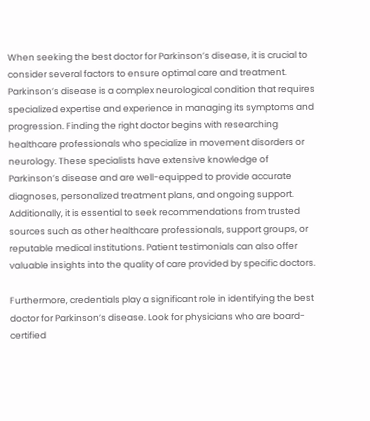When seeking the best doctor for Parkinson’s disease, it is crucial to consider several factors to ensure optimal care and treatment. Parkinson’s disease is a complex neurological condition that requires specialized expertise and experience in managing its symptoms and progression. Finding the right doctor begins with researching healthcare professionals who specialize in movement disorders or neurology. These specialists have extensive knowledge of Parkinson’s disease and are well-equipped to provide accurate diagnoses, personalized treatment plans, and ongoing support. Additionally, it is essential to seek recommendations from trusted sources such as other healthcare professionals, support groups, or reputable medical institutions. Patient testimonials can also offer valuable insights into the quality of care provided by specific doctors.

Furthermore, credentials play a significant role in identifying the best doctor for Parkinson’s disease. Look for physicians who are board-certified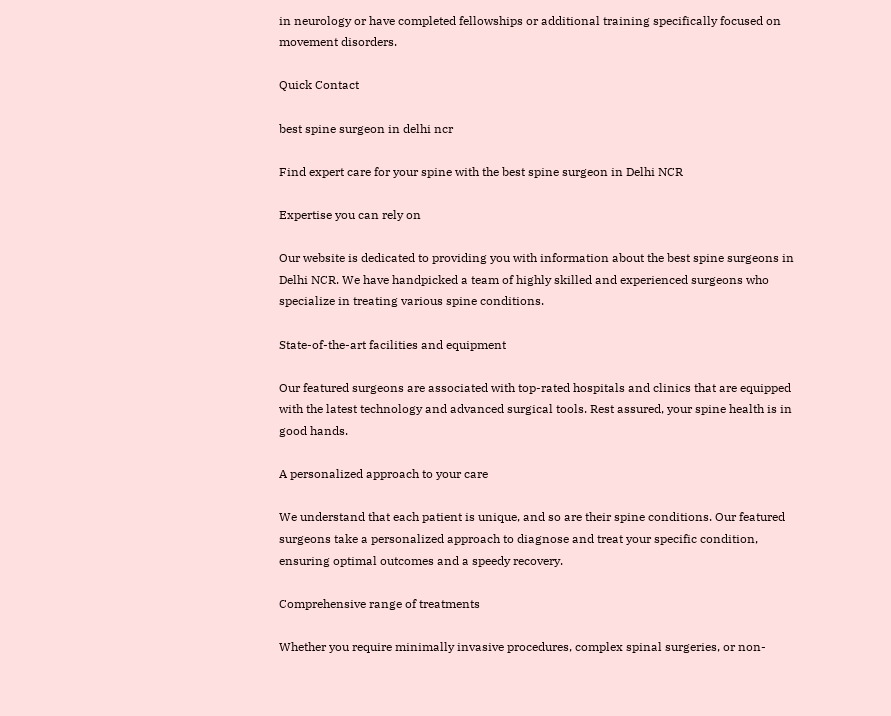in neurology or have completed fellowships or additional training specifically focused on movement disorders.

Quick Contact

best spine surgeon in delhi ncr

Find expert care for your spine with the best spine surgeon in Delhi NCR

Expertise you can rely on

Our website is dedicated to providing you with information about the best spine surgeons in Delhi NCR. We have handpicked a team of highly skilled and experienced surgeons who specialize in treating various spine conditions.

State-of-the-art facilities and equipment

Our featured surgeons are associated with top-rated hospitals and clinics that are equipped with the latest technology and advanced surgical tools. Rest assured, your spine health is in good hands.

A personalized approach to your care

We understand that each patient is unique, and so are their spine conditions. Our featured surgeons take a personalized approach to diagnose and treat your specific condition, ensuring optimal outcomes and a speedy recovery.

Comprehensive range of treatments

Whether you require minimally invasive procedures, complex spinal surgeries, or non-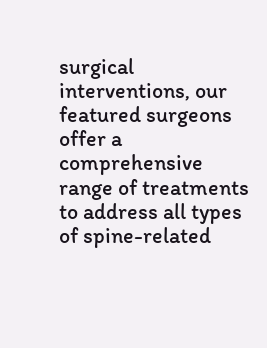surgical interventions, our featured surgeons offer a comprehensive range of treatments to address all types of spine-related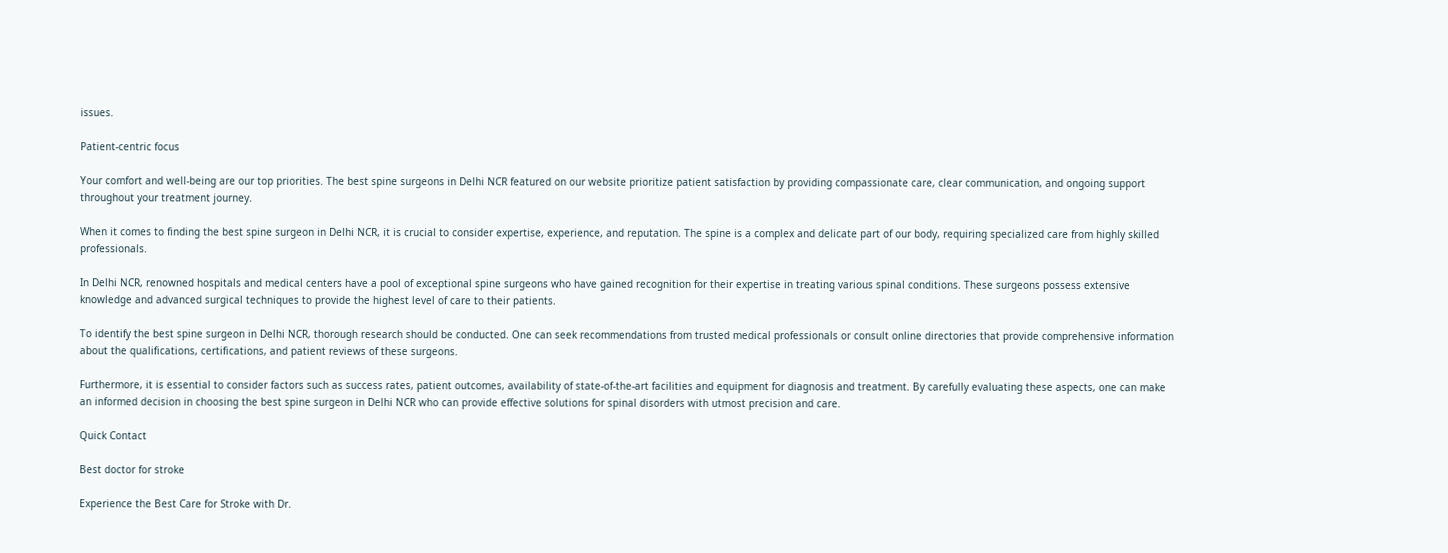issues.

Patient-centric focus

Your comfort and well-being are our top priorities. The best spine surgeons in Delhi NCR featured on our website prioritize patient satisfaction by providing compassionate care, clear communication, and ongoing support throughout your treatment journey.

When it comes to finding the best spine surgeon in Delhi NCR, it is crucial to consider expertise, experience, and reputation. The spine is a complex and delicate part of our body, requiring specialized care from highly skilled professionals.

In Delhi NCR, renowned hospitals and medical centers have a pool of exceptional spine surgeons who have gained recognition for their expertise in treating various spinal conditions. These surgeons possess extensive knowledge and advanced surgical techniques to provide the highest level of care to their patients.

To identify the best spine surgeon in Delhi NCR, thorough research should be conducted. One can seek recommendations from trusted medical professionals or consult online directories that provide comprehensive information about the qualifications, certifications, and patient reviews of these surgeons.

Furthermore, it is essential to consider factors such as success rates, patient outcomes, availability of state-of-the-art facilities and equipment for diagnosis and treatment. By carefully evaluating these aspects, one can make an informed decision in choosing the best spine surgeon in Delhi NCR who can provide effective solutions for spinal disorders with utmost precision and care.

Quick Contact

Best doctor for stroke

Experience the Best Care for Stroke with Dr.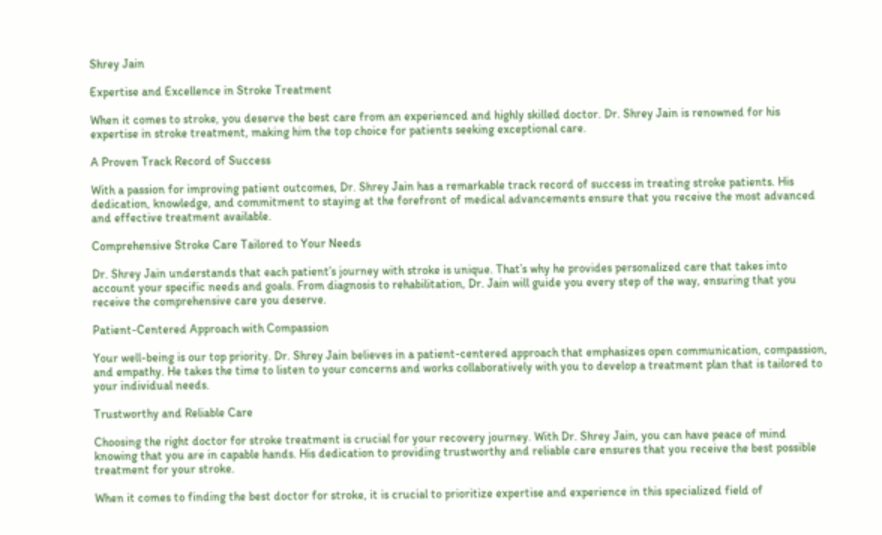Shrey Jain

Expertise and Excellence in Stroke Treatment

When it comes to stroke, you deserve the best care from an experienced and highly skilled doctor. Dr. Shrey Jain is renowned for his expertise in stroke treatment, making him the top choice for patients seeking exceptional care.

A Proven Track Record of Success

With a passion for improving patient outcomes, Dr. Shrey Jain has a remarkable track record of success in treating stroke patients. His dedication, knowledge, and commitment to staying at the forefront of medical advancements ensure that you receive the most advanced and effective treatment available.

Comprehensive Stroke Care Tailored to Your Needs

Dr. Shrey Jain understands that each patient’s journey with stroke is unique. That’s why he provides personalized care that takes into account your specific needs and goals. From diagnosis to rehabilitation, Dr. Jain will guide you every step of the way, ensuring that you receive the comprehensive care you deserve.

Patient-Centered Approach with Compassion

Your well-being is our top priority. Dr. Shrey Jain believes in a patient-centered approach that emphasizes open communication, compassion, and empathy. He takes the time to listen to your concerns and works collaboratively with you to develop a treatment plan that is tailored to your individual needs.

Trustworthy and Reliable Care

Choosing the right doctor for stroke treatment is crucial for your recovery journey. With Dr. Shrey Jain, you can have peace of mind knowing that you are in capable hands. His dedication to providing trustworthy and reliable care ensures that you receive the best possible treatment for your stroke.

When it comes to finding the best doctor for stroke, it is crucial to prioritize expertise and experience in this specialized field of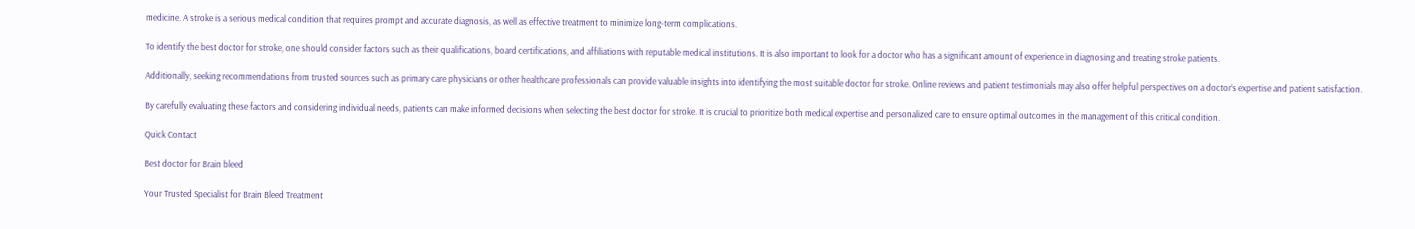medicine. A stroke is a serious medical condition that requires prompt and accurate diagnosis, as well as effective treatment to minimize long-term complications.

To identify the best doctor for stroke, one should consider factors such as their qualifications, board certifications, and affiliations with reputable medical institutions. It is also important to look for a doctor who has a significant amount of experience in diagnosing and treating stroke patients.

Additionally, seeking recommendations from trusted sources such as primary care physicians or other healthcare professionals can provide valuable insights into identifying the most suitable doctor for stroke. Online reviews and patient testimonials may also offer helpful perspectives on a doctor’s expertise and patient satisfaction.

By carefully evaluating these factors and considering individual needs, patients can make informed decisions when selecting the best doctor for stroke. It is crucial to prioritize both medical expertise and personalized care to ensure optimal outcomes in the management of this critical condition.

Quick Contact

Best doctor for Brain bleed

Your Trusted Specialist for Brain Bleed Treatment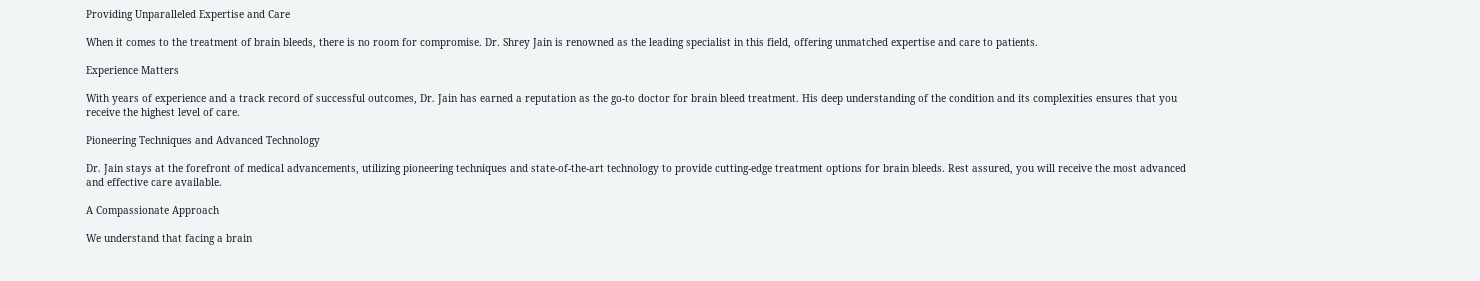Providing Unparalleled Expertise and Care

When it comes to the treatment of brain bleeds, there is no room for compromise. Dr. Shrey Jain is renowned as the leading specialist in this field, offering unmatched expertise and care to patients.

Experience Matters

With years of experience and a track record of successful outcomes, Dr. Jain has earned a reputation as the go-to doctor for brain bleed treatment. His deep understanding of the condition and its complexities ensures that you receive the highest level of care.

Pioneering Techniques and Advanced Technology

Dr. Jain stays at the forefront of medical advancements, utilizing pioneering techniques and state-of-the-art technology to provide cutting-edge treatment options for brain bleeds. Rest assured, you will receive the most advanced and effective care available.

A Compassionate Approach

We understand that facing a brain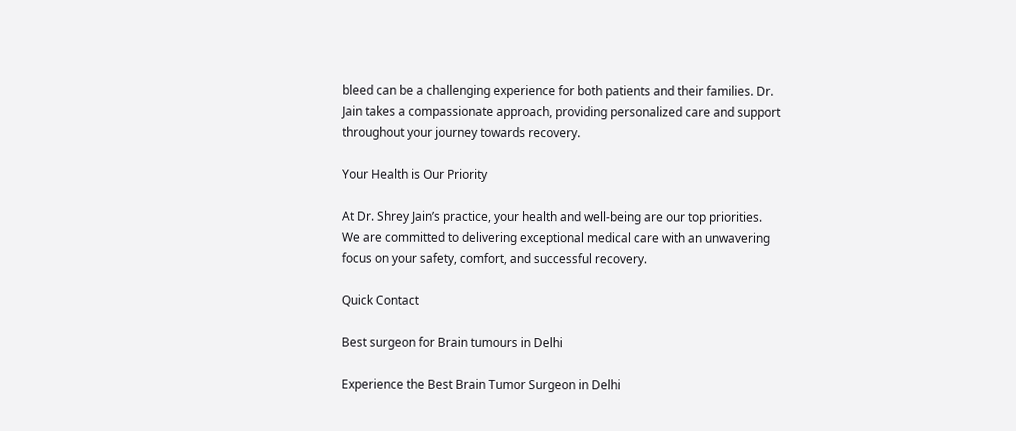bleed can be a challenging experience for both patients and their families. Dr. Jain takes a compassionate approach, providing personalized care and support throughout your journey towards recovery.

Your Health is Our Priority

At Dr. Shrey Jain’s practice, your health and well-being are our top priorities. We are committed to delivering exceptional medical care with an unwavering focus on your safety, comfort, and successful recovery.

Quick Contact

Best surgeon for Brain tumours in Delhi

Experience the Best Brain Tumor Surgeon in Delhi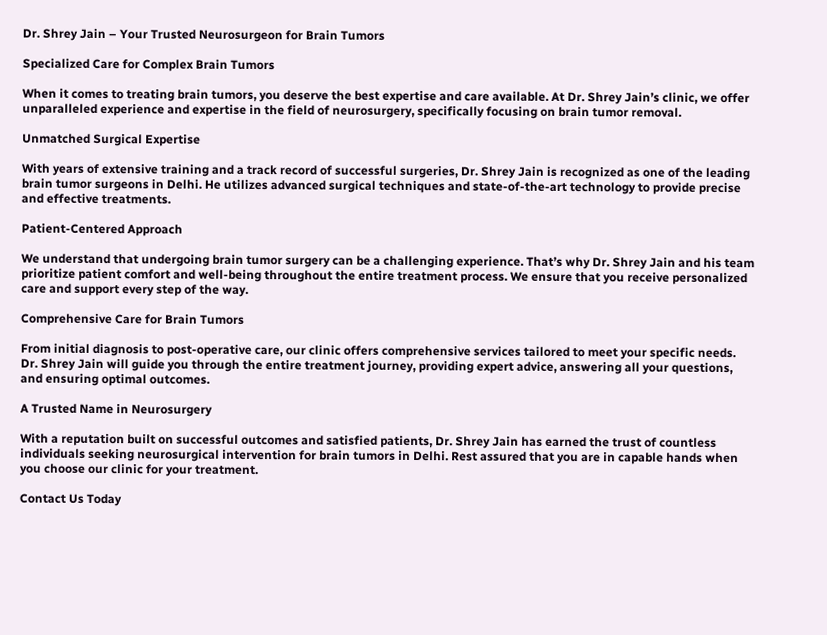Dr. Shrey Jain – Your Trusted Neurosurgeon for Brain Tumors

Specialized Care for Complex Brain Tumors

When it comes to treating brain tumors, you deserve the best expertise and care available. At Dr. Shrey Jain’s clinic, we offer unparalleled experience and expertise in the field of neurosurgery, specifically focusing on brain tumor removal.

Unmatched Surgical Expertise

With years of extensive training and a track record of successful surgeries, Dr. Shrey Jain is recognized as one of the leading brain tumor surgeons in Delhi. He utilizes advanced surgical techniques and state-of-the-art technology to provide precise and effective treatments.

Patient-Centered Approach

We understand that undergoing brain tumor surgery can be a challenging experience. That’s why Dr. Shrey Jain and his team prioritize patient comfort and well-being throughout the entire treatment process. We ensure that you receive personalized care and support every step of the way.

Comprehensive Care for Brain Tumors

From initial diagnosis to post-operative care, our clinic offers comprehensive services tailored to meet your specific needs. Dr. Shrey Jain will guide you through the entire treatment journey, providing expert advice, answering all your questions, and ensuring optimal outcomes.

A Trusted Name in Neurosurgery

With a reputation built on successful outcomes and satisfied patients, Dr. Shrey Jain has earned the trust of countless individuals seeking neurosurgical intervention for brain tumors in Delhi. Rest assured that you are in capable hands when you choose our clinic for your treatment.

Contact Us Today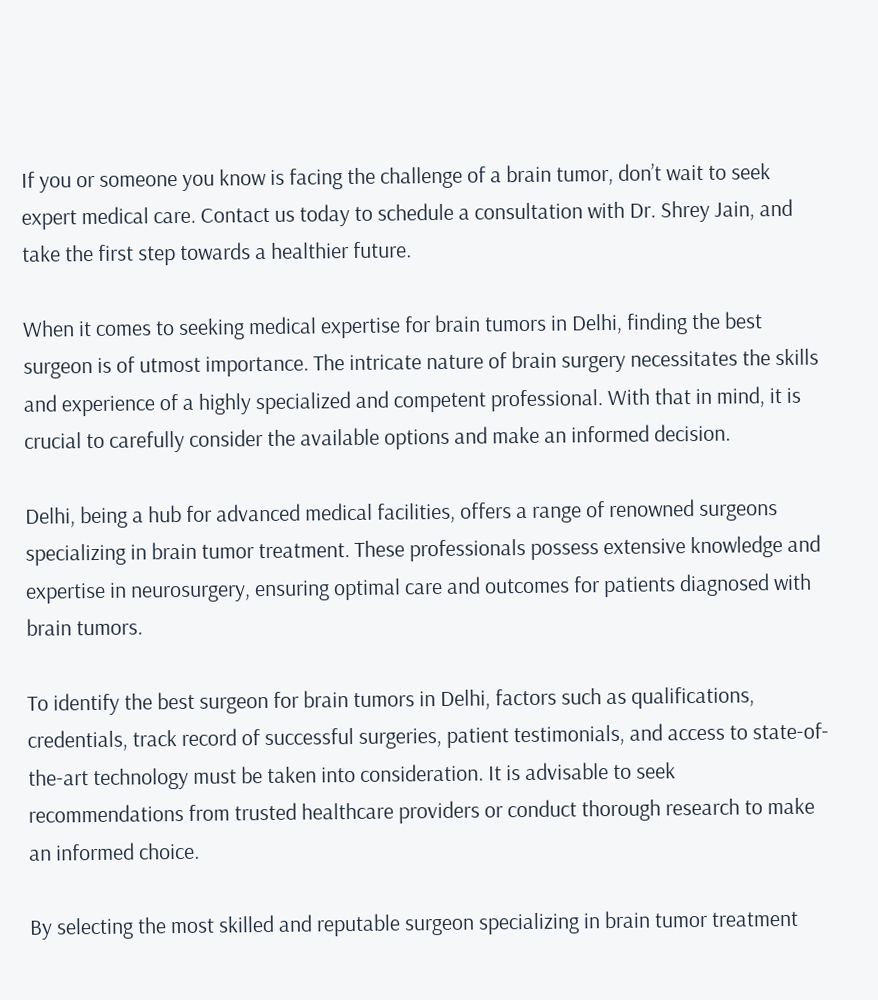If you or someone you know is facing the challenge of a brain tumor, don’t wait to seek expert medical care. Contact us today to schedule a consultation with Dr. Shrey Jain, and take the first step towards a healthier future.

When it comes to seeking medical expertise for brain tumors in Delhi, finding the best surgeon is of utmost importance. The intricate nature of brain surgery necessitates the skills and experience of a highly specialized and competent professional. With that in mind, it is crucial to carefully consider the available options and make an informed decision.

Delhi, being a hub for advanced medical facilities, offers a range of renowned surgeons specializing in brain tumor treatment. These professionals possess extensive knowledge and expertise in neurosurgery, ensuring optimal care and outcomes for patients diagnosed with brain tumors.

To identify the best surgeon for brain tumors in Delhi, factors such as qualifications, credentials, track record of successful surgeries, patient testimonials, and access to state-of-the-art technology must be taken into consideration. It is advisable to seek recommendations from trusted healthcare providers or conduct thorough research to make an informed choice.

By selecting the most skilled and reputable surgeon specializing in brain tumor treatment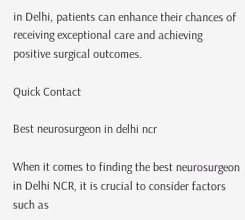in Delhi, patients can enhance their chances of receiving exceptional care and achieving positive surgical outcomes.

Quick Contact

Best neurosurgeon in delhi ncr

When it comes to finding the best neurosurgeon in Delhi NCR, it is crucial to consider factors such as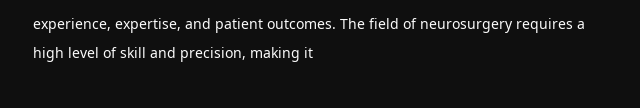experience, expertise, and patient outcomes. The field of neurosurgery requires a high level of skill and precision, making it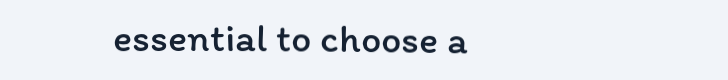essential to choose a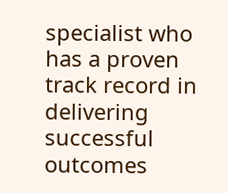specialist who has a proven track record in delivering successful outcomes